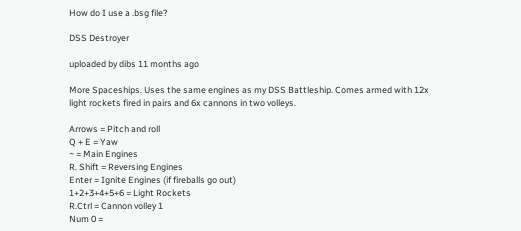How do I use a .bsg file?

DSS Destroyer

uploaded by dibs 11 months ago

More Spaceships. Uses the same engines as my DSS Battleship. Comes armed with 12x light rockets fired in pairs and 6x cannons in two volleys.

Arrows = Pitch and roll
Q + E = Yaw
~ = Main Engines
R. Shift = Reversing Engines
Enter = Ignite Engines (if fireballs go out)
1+2+3+4+5+6 = Light Rockets
R.Ctrl = Cannon volley 1
Num 0 =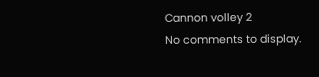Cannon volley 2
No comments to display.